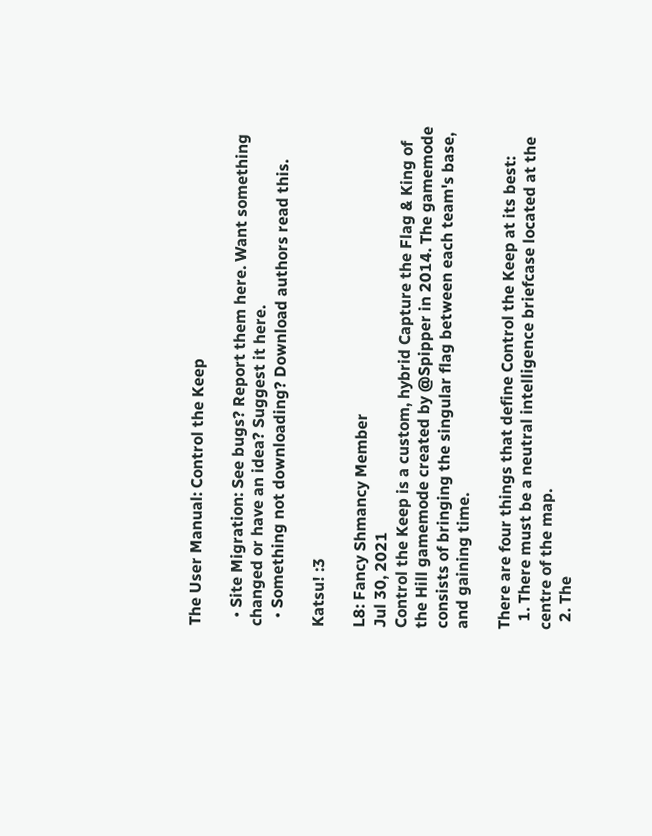The User Manual: Control the Keep

  • Site Migration: See bugs? Report them here. Want something changed or have an idea? Suggest it here.
  • Something not downloading? Download authors read this.

Katsu! :3

L8: Fancy Shmancy Member
Jul 30, 2021
Control the Keep is a custom, hybrid Capture the Flag & King of the Hill gamemode created by @Spipper in 2014. The gamemode consists of bringing the singular flag between each team's base, and gaining time.

There are four things that define Control the Keep at its best:
  1. There must be a neutral intelligence briefcase located at the centre of the map.
  2. The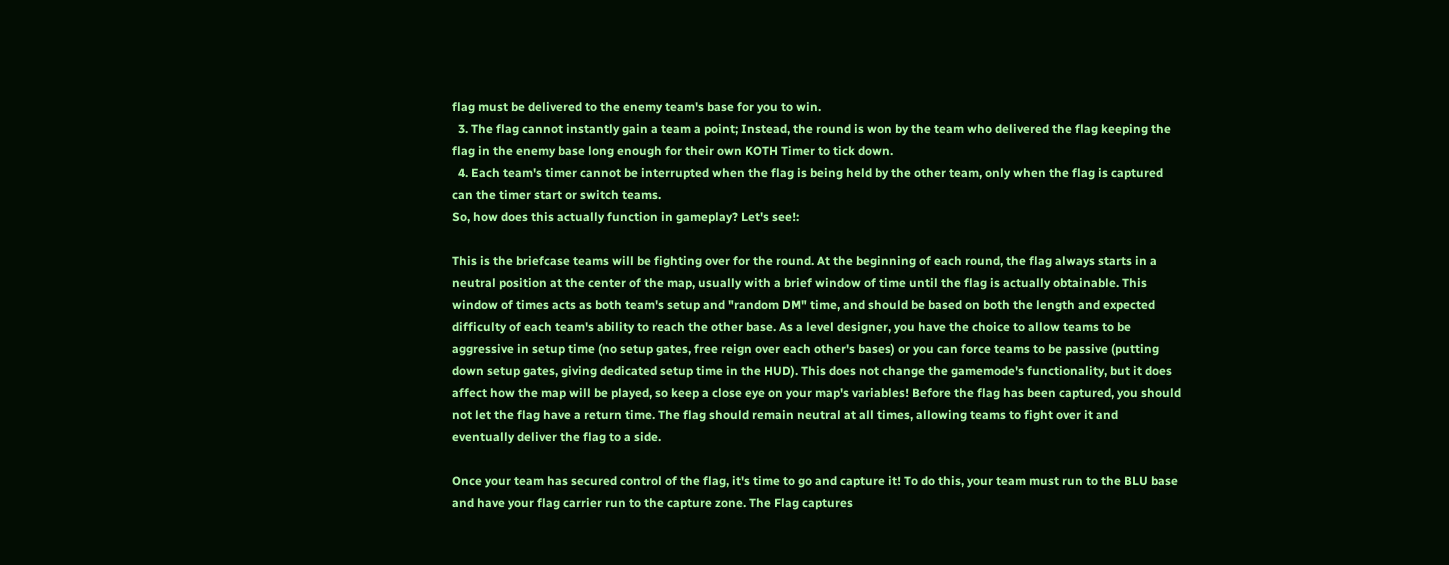flag must be delivered to the enemy team's base for you to win.
  3. The flag cannot instantly gain a team a point; Instead, the round is won by the team who delivered the flag keeping the flag in the enemy base long enough for their own KOTH Timer to tick down.
  4. Each team's timer cannot be interrupted when the flag is being held by the other team, only when the flag is captured can the timer start or switch teams.
So, how does this actually function in gameplay? Let's see!:

This is the briefcase teams will be fighting over for the round. At the beginning of each round, the flag always starts in a neutral position at the center of the map, usually with a brief window of time until the flag is actually obtainable. This window of times acts as both team's setup and "random DM" time, and should be based on both the length and expected difficulty of each team's ability to reach the other base. As a level designer, you have the choice to allow teams to be aggressive in setup time (no setup gates, free reign over each other's bases) or you can force teams to be passive (putting down setup gates, giving dedicated setup time in the HUD). This does not change the gamemode's functionality, but it does affect how the map will be played, so keep a close eye on your map's variables! Before the flag has been captured, you should not let the flag have a return time. The flag should remain neutral at all times, allowing teams to fight over it and eventually deliver the flag to a side.

Once your team has secured control of the flag, it's time to go and capture it! To do this, your team must run to the BLU base and have your flag carrier run to the capture zone. The Flag captures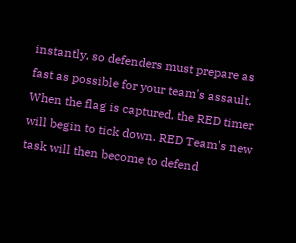instantly, so defenders must prepare as fast as possible for your team's assault. When the flag is captured, the RED timer will begin to tick down. RED Team's new task will then become to defend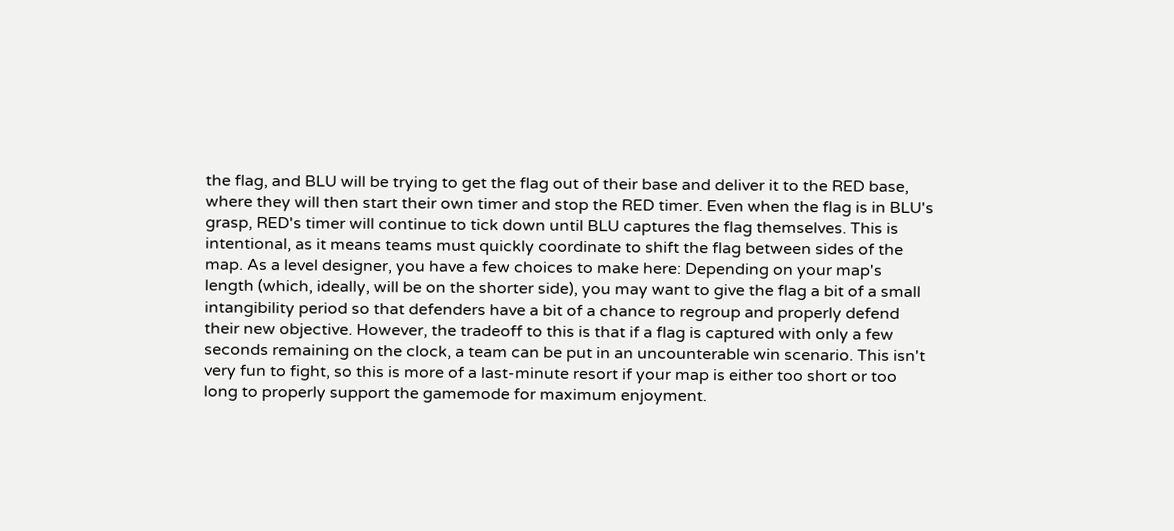the flag, and BLU will be trying to get the flag out of their base and deliver it to the RED base, where they will then start their own timer and stop the RED timer. Even when the flag is in BLU's grasp, RED's timer will continue to tick down until BLU captures the flag themselves. This is intentional, as it means teams must quickly coordinate to shift the flag between sides of the map. As a level designer, you have a few choices to make here: Depending on your map's length (which, ideally, will be on the shorter side), you may want to give the flag a bit of a small intangibility period so that defenders have a bit of a chance to regroup and properly defend their new objective. However, the tradeoff to this is that if a flag is captured with only a few seconds remaining on the clock, a team can be put in an uncounterable win scenario. This isn't very fun to fight, so this is more of a last-minute resort if your map is either too short or too long to properly support the gamemode for maximum enjoyment.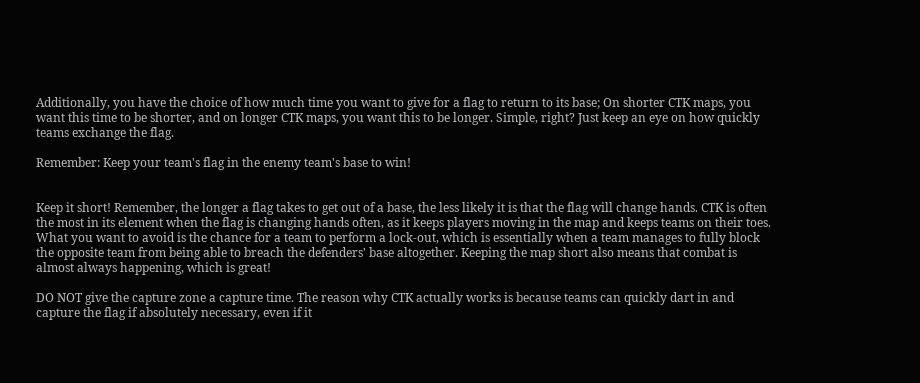Additionally, you have the choice of how much time you want to give for a flag to return to its base; On shorter CTK maps, you want this time to be shorter, and on longer CTK maps, you want this to be longer. Simple, right? Just keep an eye on how quickly teams exchange the flag.

Remember: Keep your team's flag in the enemy team's base to win!


Keep it short! Remember, the longer a flag takes to get out of a base, the less likely it is that the flag will change hands. CTK is often the most in its element when the flag is changing hands often, as it keeps players moving in the map and keeps teams on their toes. What you want to avoid is the chance for a team to perform a lock-out, which is essentially when a team manages to fully block the opposite team from being able to breach the defenders' base altogether. Keeping the map short also means that combat is almost always happening, which is great!

DO NOT give the capture zone a capture time. The reason why CTK actually works is because teams can quickly dart in and capture the flag if absolutely necessary, even if it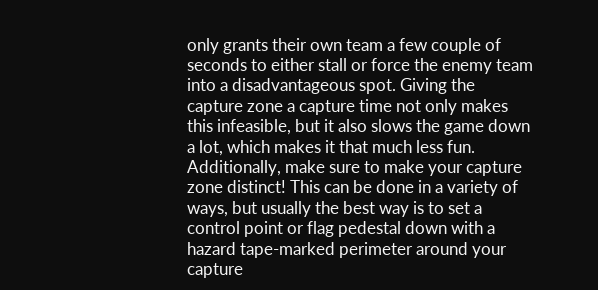only grants their own team a few couple of seconds to either stall or force the enemy team into a disadvantageous spot. Giving the capture zone a capture time not only makes this infeasible, but it also slows the game down a lot, which makes it that much less fun. Additionally, make sure to make your capture zone distinct! This can be done in a variety of ways, but usually the best way is to set a control point or flag pedestal down with a hazard tape-marked perimeter around your capture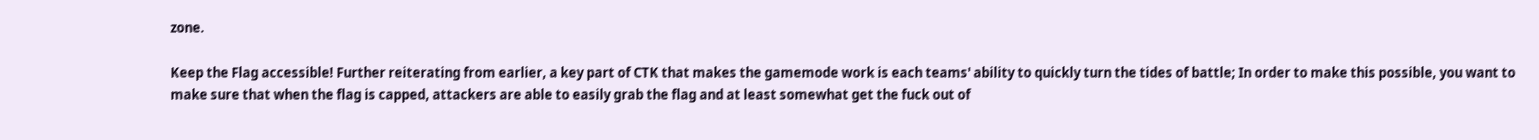zone.

Keep the Flag accessible! Further reiterating from earlier, a key part of CTK that makes the gamemode work is each teams' ability to quickly turn the tides of battle; In order to make this possible, you want to make sure that when the flag is capped, attackers are able to easily grab the flag and at least somewhat get the fuck out of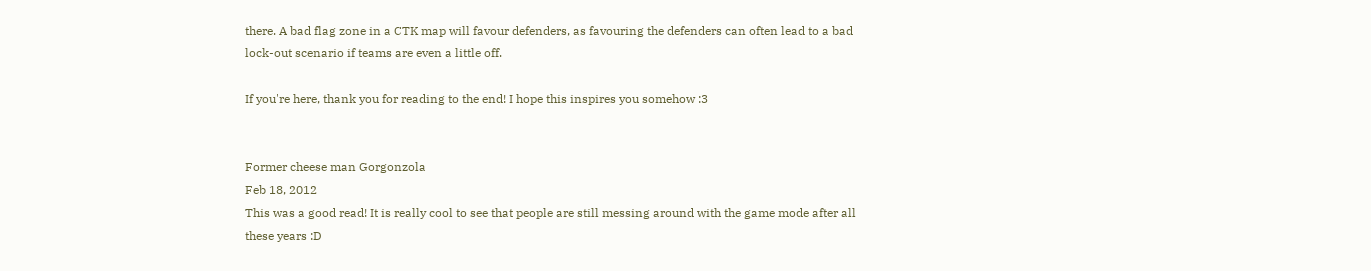there. A bad flag zone in a CTK map will favour defenders, as favouring the defenders can often lead to a bad lock-out scenario if teams are even a little off.

If you're here, thank you for reading to the end! I hope this inspires you somehow :3


Former cheese man Gorgonzola
Feb 18, 2012
This was a good read! It is really cool to see that people are still messing around with the game mode after all these years :D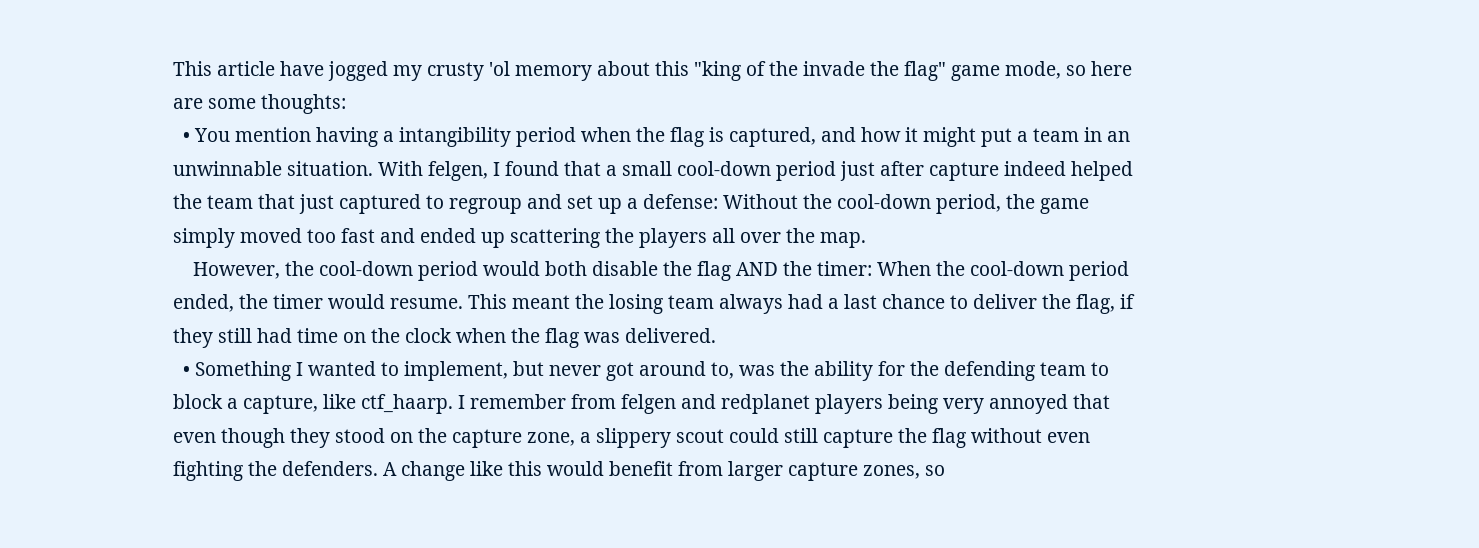This article have jogged my crusty 'ol memory about this "king of the invade the flag" game mode, so here are some thoughts:
  • You mention having a intangibility period when the flag is captured, and how it might put a team in an unwinnable situation. With felgen, I found that a small cool-down period just after capture indeed helped the team that just captured to regroup and set up a defense: Without the cool-down period, the game simply moved too fast and ended up scattering the players all over the map.
    However, the cool-down period would both disable the flag AND the timer: When the cool-down period ended, the timer would resume. This meant the losing team always had a last chance to deliver the flag, if they still had time on the clock when the flag was delivered.
  • Something I wanted to implement, but never got around to, was the ability for the defending team to block a capture, like ctf_haarp. I remember from felgen and redplanet players being very annoyed that even though they stood on the capture zone, a slippery scout could still capture the flag without even fighting the defenders. A change like this would benefit from larger capture zones, so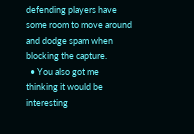defending players have some room to move around and dodge spam when blocking the capture.
  • You also got me thinking it would be interesting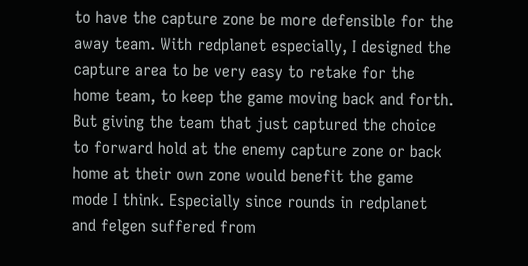to have the capture zone be more defensible for the away team. With redplanet especially, I designed the capture area to be very easy to retake for the home team, to keep the game moving back and forth. But giving the team that just captured the choice to forward hold at the enemy capture zone or back home at their own zone would benefit the game mode I think. Especially since rounds in redplanet and felgen suffered from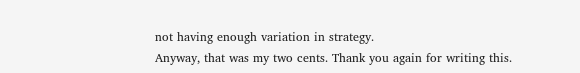not having enough variation in strategy.
Anyway, that was my two cents. Thank you again for writing this.